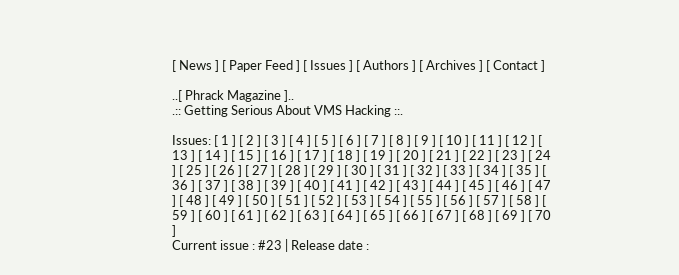[ News ] [ Paper Feed ] [ Issues ] [ Authors ] [ Archives ] [ Contact ]

..[ Phrack Magazine ]..
.:: Getting Serious About VMS Hacking ::.

Issues: [ 1 ] [ 2 ] [ 3 ] [ 4 ] [ 5 ] [ 6 ] [ 7 ] [ 8 ] [ 9 ] [ 10 ] [ 11 ] [ 12 ] [ 13 ] [ 14 ] [ 15 ] [ 16 ] [ 17 ] [ 18 ] [ 19 ] [ 20 ] [ 21 ] [ 22 ] [ 23 ] [ 24 ] [ 25 ] [ 26 ] [ 27 ] [ 28 ] [ 29 ] [ 30 ] [ 31 ] [ 32 ] [ 33 ] [ 34 ] [ 35 ] [ 36 ] [ 37 ] [ 38 ] [ 39 ] [ 40 ] [ 41 ] [ 42 ] [ 43 ] [ 44 ] [ 45 ] [ 46 ] [ 47 ] [ 48 ] [ 49 ] [ 50 ] [ 51 ] [ 52 ] [ 53 ] [ 54 ] [ 55 ] [ 56 ] [ 57 ] [ 58 ] [ 59 ] [ 60 ] [ 61 ] [ 62 ] [ 63 ] [ 64 ] [ 65 ] [ 66 ] [ 67 ] [ 68 ] [ 69 ] [ 70 ]
Current issue : #23 | Release date :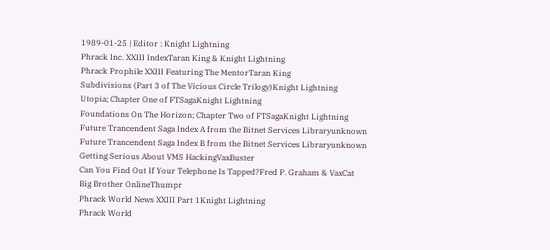1989-01-25 | Editor : Knight Lightning
Phrack Inc. XXIII IndexTaran King & Knight Lightning
Phrack Prophile XXIII Featuring The MentorTaran King
Subdivisions (Part 3 of The Vicious Circle Trilogy)Knight Lightning
Utopia; Chapter One of FTSagaKnight Lightning
Foundations On The Horizon; Chapter Two of FTSagaKnight Lightning
Future Trancendent Saga Index A from the Bitnet Services Libraryunknown
Future Trancendent Saga Index B from the Bitnet Services Libraryunknown
Getting Serious About VMS HackingVaxBuster
Can You Find Out If Your Telephone Is Tapped?Fred P. Graham & VaxCat
Big Brother OnlineThumpr
Phrack World News XXIII Part 1Knight Lightning
Phrack World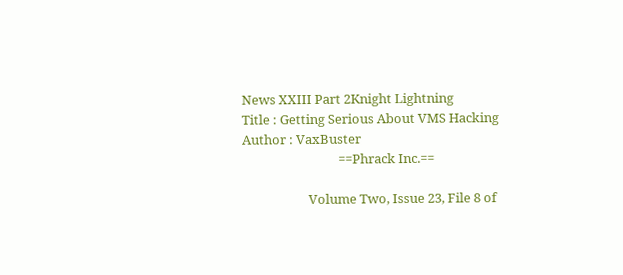News XXIII Part 2Knight Lightning
Title : Getting Serious About VMS Hacking
Author : VaxBuster
                                ==Phrack Inc.==

                      Volume Two, Issue 23, File 8 of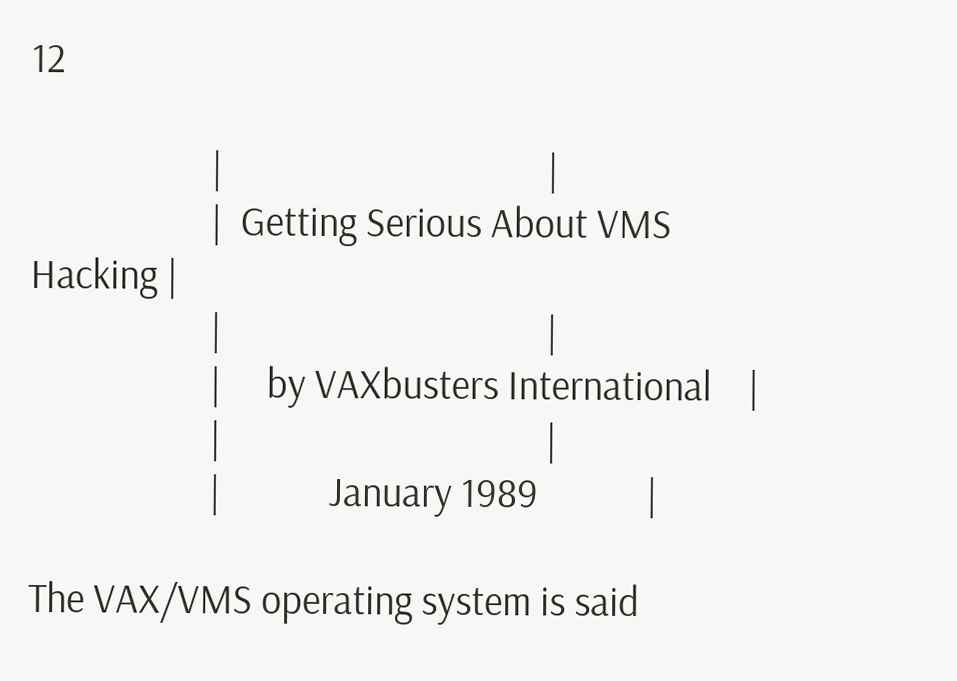12

                    |                                    |
                    |  Getting Serious About VMS Hacking |
                    |                                    |
                    |     by VAXbusters International    |
                    |                                    |
                    |            January 1989            |

The VAX/VMS operating system is said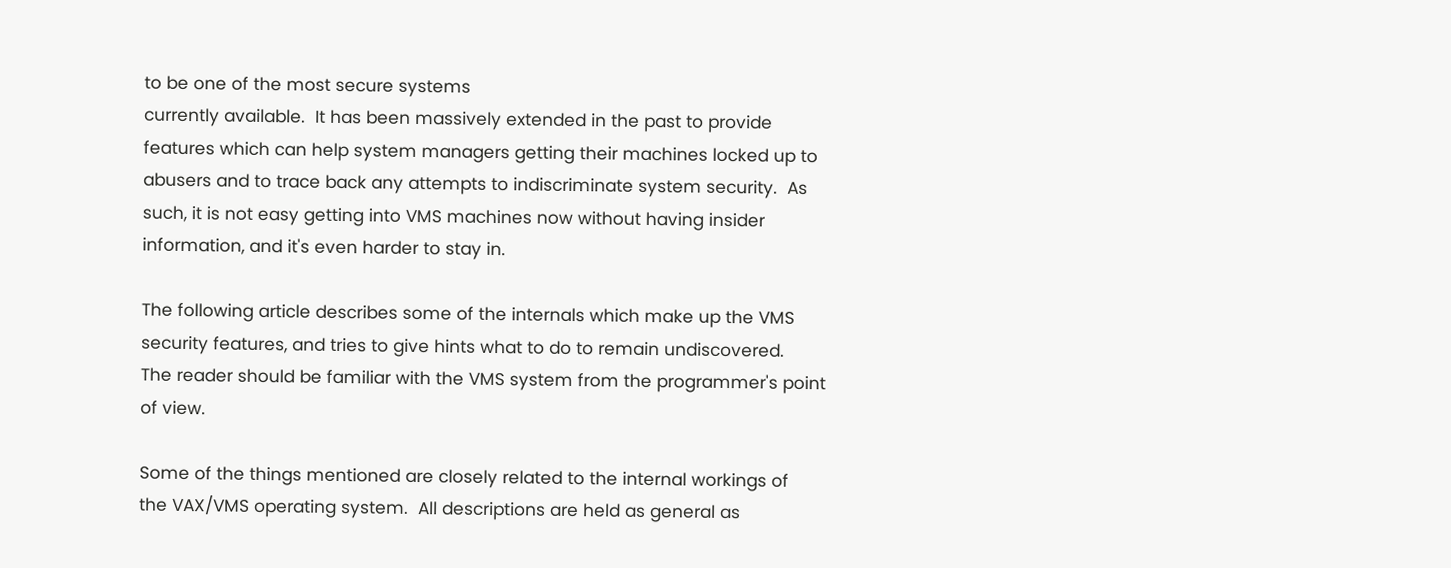to be one of the most secure systems
currently available.  It has been massively extended in the past to provide
features which can help system managers getting their machines locked up to
abusers and to trace back any attempts to indiscriminate system security.  As
such, it is not easy getting into VMS machines now without having insider
information, and it's even harder to stay in.

The following article describes some of the internals which make up the VMS
security features, and tries to give hints what to do to remain undiscovered.
The reader should be familiar with the VMS system from the programmer's point
of view.

Some of the things mentioned are closely related to the internal workings of
the VAX/VMS operating system.  All descriptions are held as general as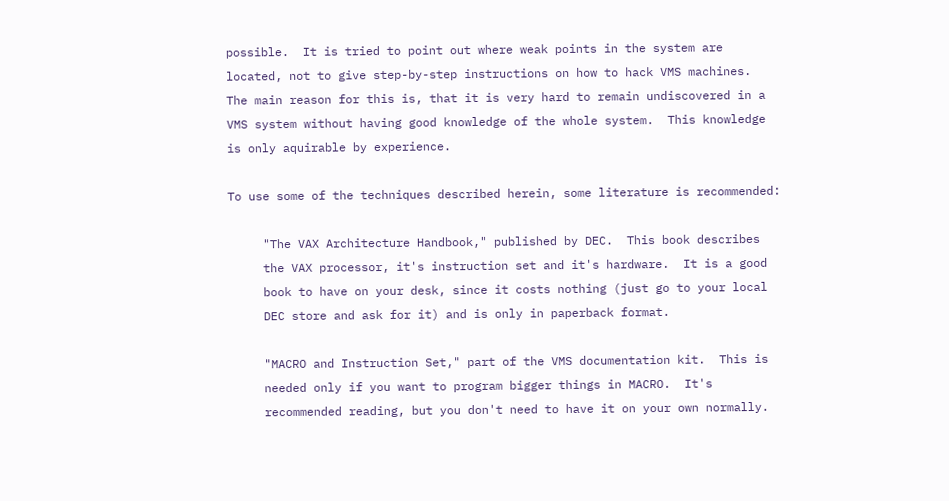possible.  It is tried to point out where weak points in the system are
located, not to give step-by-step instructions on how to hack VMS machines.
The main reason for this is, that it is very hard to remain undiscovered in a
VMS system without having good knowledge of the whole system.  This knowledge
is only aquirable by experience.

To use some of the techniques described herein, some literature is recommended:

     "The VAX Architecture Handbook," published by DEC.  This book describes
     the VAX processor, it's instruction set and it's hardware.  It is a good
     book to have on your desk, since it costs nothing (just go to your local
     DEC store and ask for it) and is only in paperback format.

     "MACRO and Instruction Set," part of the VMS documentation kit.  This is
     needed only if you want to program bigger things in MACRO.  It's
     recommended reading, but you don't need to have it on your own normally.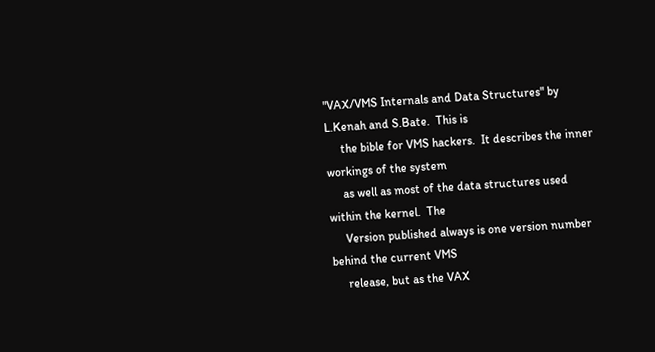"VAX/VMS Internals and Data Structures" by L.Kenah and S.Bate.  This is
     the bible for VMS hackers.  It describes the inner workings of the system
     as well as most of the data structures used within the kernel.  The
     Version published always is one version number behind the current VMS
     release, but as the VAX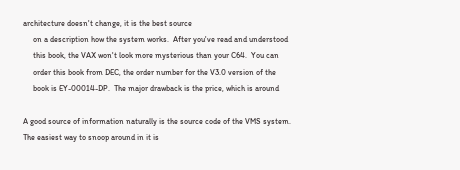architecture doesn't change, it is the best source
     on a description how the system works.  After you've read and understood
     this book, the VAX won't look more mysterious than your C64.  You can
     order this book from DEC, the order number for the V3.0 version of the
     book is EY-00014-DP.  The major drawback is the price, which is around

A good source of information naturally is the source code of the VMS system.
The easiest way to snoop around in it is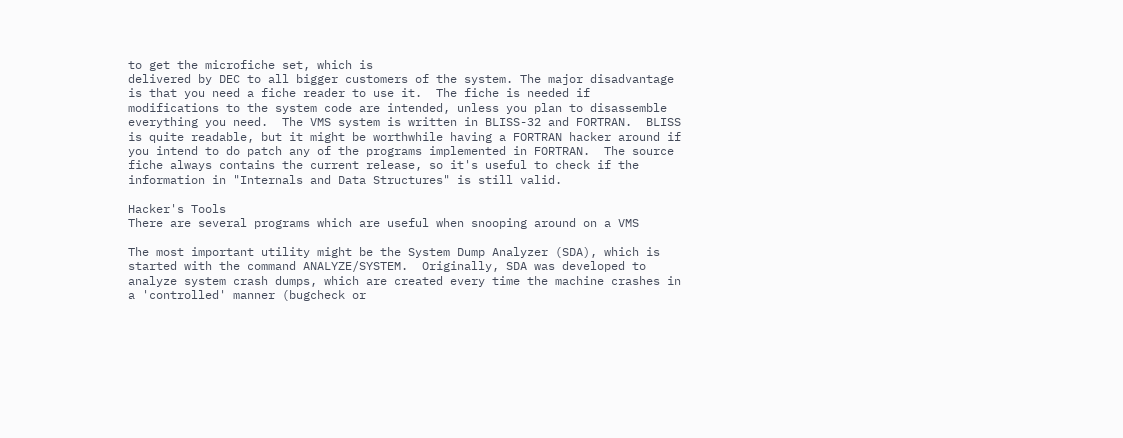to get the microfiche set, which is
delivered by DEC to all bigger customers of the system. The major disadvantage
is that you need a fiche reader to use it.  The fiche is needed if
modifications to the system code are intended, unless you plan to disassemble
everything you need.  The VMS system is written in BLISS-32 and FORTRAN.  BLISS
is quite readable, but it might be worthwhile having a FORTRAN hacker around if
you intend to do patch any of the programs implemented in FORTRAN.  The source
fiche always contains the current release, so it's useful to check if the
information in "Internals and Data Structures" is still valid.

Hacker's Tools
There are several programs which are useful when snooping around on a VMS

The most important utility might be the System Dump Analyzer (SDA), which is
started with the command ANALYZE/SYSTEM.  Originally, SDA was developed to
analyze system crash dumps, which are created every time the machine crashes in
a 'controlled' manner (bugcheck or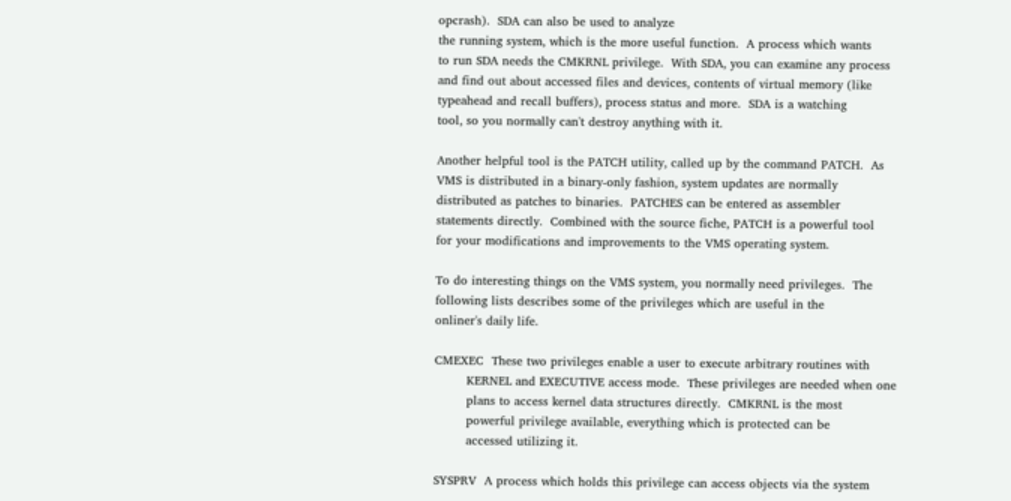opcrash).  SDA can also be used to analyze
the running system, which is the more useful function.  A process which wants
to run SDA needs the CMKRNL privilege.  With SDA, you can examine any process
and find out about accessed files and devices, contents of virtual memory (like
typeahead and recall buffers), process status and more.  SDA is a watching
tool, so you normally can't destroy anything with it.

Another helpful tool is the PATCH utility, called up by the command PATCH.  As
VMS is distributed in a binary-only fashion, system updates are normally
distributed as patches to binaries.  PATCHES can be entered as assembler
statements directly.  Combined with the source fiche, PATCH is a powerful tool
for your modifications and improvements to the VMS operating system.

To do interesting things on the VMS system, you normally need privileges.  The
following lists describes some of the privileges which are useful in the
onliner's daily life.

CMEXEC  These two privileges enable a user to execute arbitrary routines with
        KERNEL and EXECUTIVE access mode.  These privileges are needed when one
        plans to access kernel data structures directly.  CMKRNL is the most
        powerful privilege available, everything which is protected can be
        accessed utilizing it.

SYSPRV  A process which holds this privilege can access objects via the system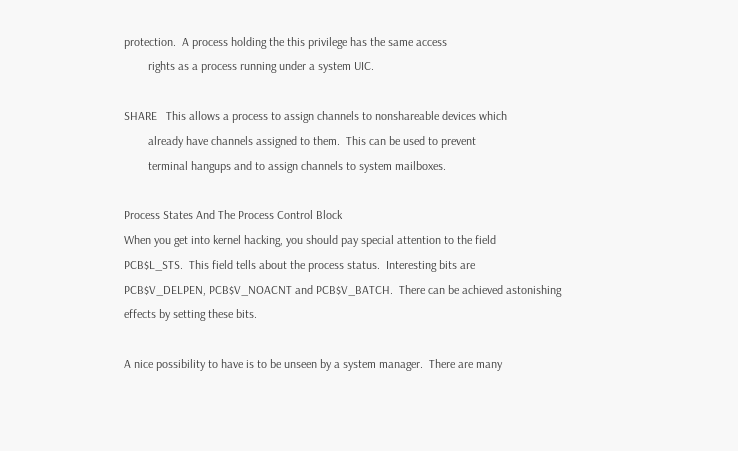protection.  A process holding the this privilege has the same access
        rights as a process running under a system UIC.

SHARE   This allows a process to assign channels to nonshareable devices which
        already have channels assigned to them.  This can be used to prevent
        terminal hangups and to assign channels to system mailboxes.

Process States And The Process Control Block
When you get into kernel hacking, you should pay special attention to the field
PCB$L_STS.  This field tells about the process status.  Interesting bits are
PCB$V_DELPEN, PCB$V_NOACNT and PCB$V_BATCH.  There can be achieved astonishing
effects by setting these bits.

A nice possibility to have is to be unseen by a system manager.  There are many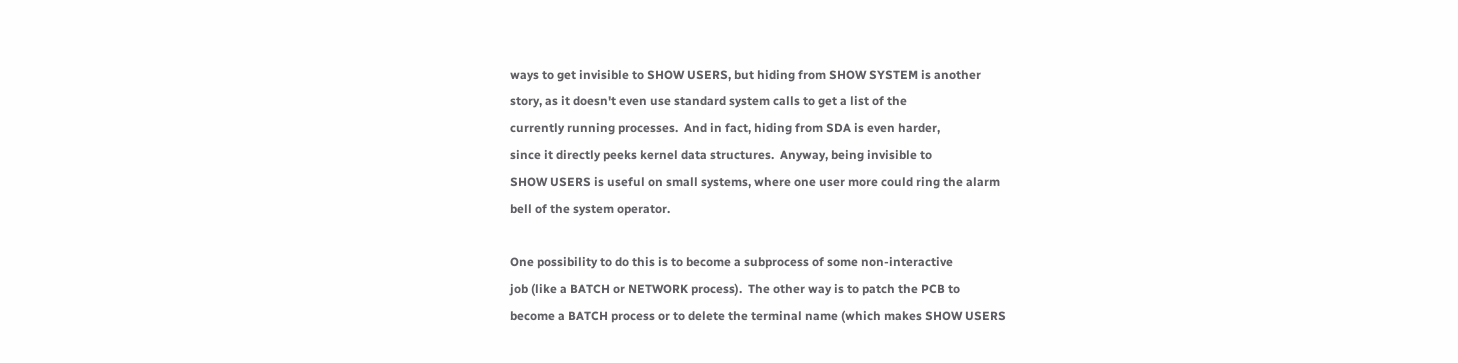ways to get invisible to SHOW USERS, but hiding from SHOW SYSTEM is another
story, as it doesn't even use standard system calls to get a list of the
currently running processes.  And in fact, hiding from SDA is even harder,
since it directly peeks kernel data structures.  Anyway, being invisible to
SHOW USERS is useful on small systems, where one user more could ring the alarm
bell of the system operator.

One possibility to do this is to become a subprocess of some non-interactive
job (like a BATCH or NETWORK process).  The other way is to patch the PCB to
become a BATCH process or to delete the terminal name (which makes SHOW USERS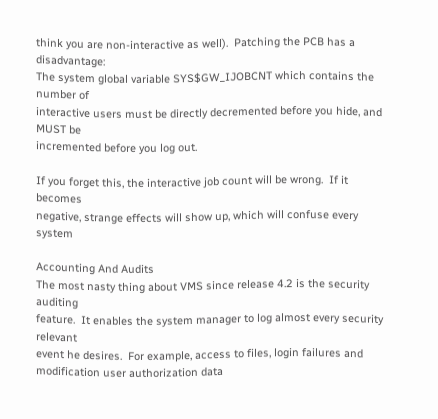think you are non-interactive as well).  Patching the PCB has a disadvantage:
The system global variable SYS$GW_IJOBCNT which contains the number of
interactive users must be directly decremented before you hide, and MUST be
incremented before you log out.

If you forget this, the interactive job count will be wrong.  If it becomes
negative, strange effects will show up, which will confuse every system

Accounting And Audits
The most nasty thing about VMS since release 4.2 is the security auditing
feature.  It enables the system manager to log almost every security relevant
event he desires.  For example, access to files, login failures and
modification user authorization data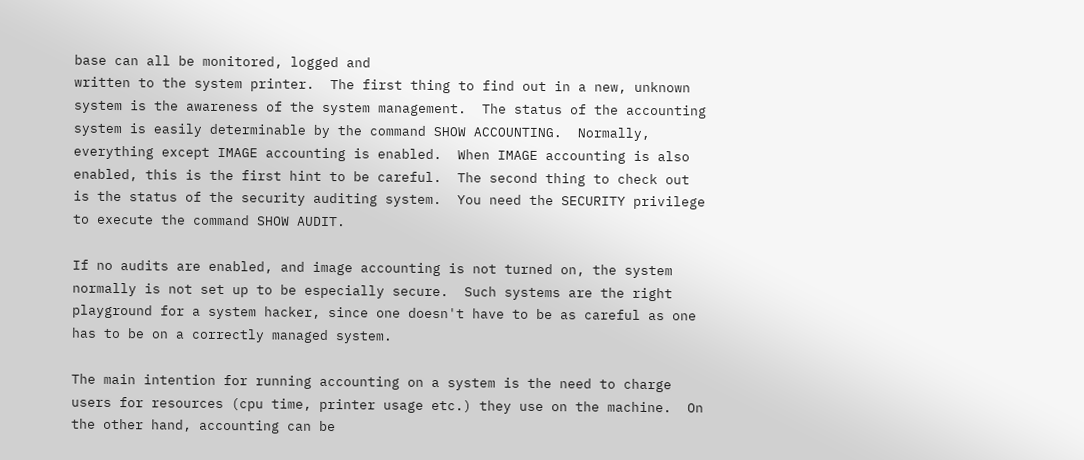base can all be monitored, logged and
written to the system printer.  The first thing to find out in a new, unknown
system is the awareness of the system management.  The status of the accounting
system is easily determinable by the command SHOW ACCOUNTING.  Normally,
everything except IMAGE accounting is enabled.  When IMAGE accounting is also
enabled, this is the first hint to be careful.  The second thing to check out
is the status of the security auditing system.  You need the SECURITY privilege
to execute the command SHOW AUDIT.

If no audits are enabled, and image accounting is not turned on, the system
normally is not set up to be especially secure.  Such systems are the right
playground for a system hacker, since one doesn't have to be as careful as one
has to be on a correctly managed system.

The main intention for running accounting on a system is the need to charge
users for resources (cpu time, printer usage etc.) they use on the machine.  On
the other hand, accounting can be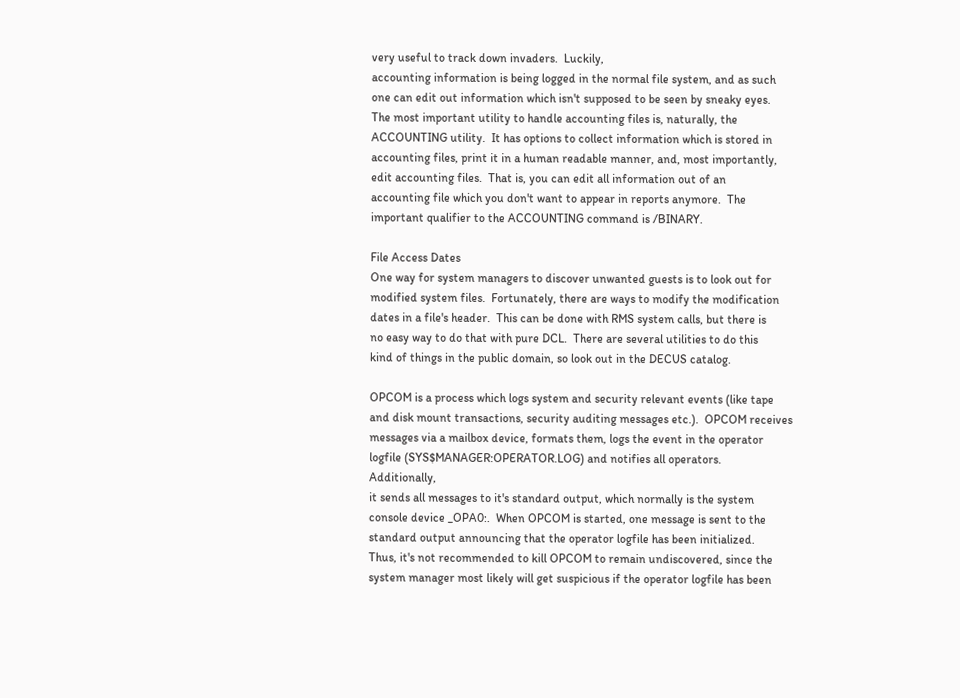very useful to track down invaders.  Luckily,
accounting information is being logged in the normal file system, and as such
one can edit out information which isn't supposed to be seen by sneaky eyes.
The most important utility to handle accounting files is, naturally, the
ACCOUNTING utility.  It has options to collect information which is stored in
accounting files, print it in a human readable manner, and, most importantly,
edit accounting files.  That is, you can edit all information out of an
accounting file which you don't want to appear in reports anymore.  The
important qualifier to the ACCOUNTING command is /BINARY.

File Access Dates
One way for system managers to discover unwanted guests is to look out for
modified system files.  Fortunately, there are ways to modify the modification
dates in a file's header.  This can be done with RMS system calls, but there is
no easy way to do that with pure DCL.  There are several utilities to do this
kind of things in the public domain, so look out in the DECUS catalog.

OPCOM is a process which logs system and security relevant events (like tape
and disk mount transactions, security auditing messages etc.).  OPCOM receives
messages via a mailbox device, formats them, logs the event in the operator
logfile (SYS$MANAGER:OPERATOR.LOG) and notifies all operators.  Additionally,
it sends all messages to it's standard output, which normally is the system
console device _OPA0:.  When OPCOM is started, one message is sent to the
standard output announcing that the operator logfile has been initialized.
Thus, it's not recommended to kill OPCOM to remain undiscovered, since the
system manager most likely will get suspicious if the operator logfile has been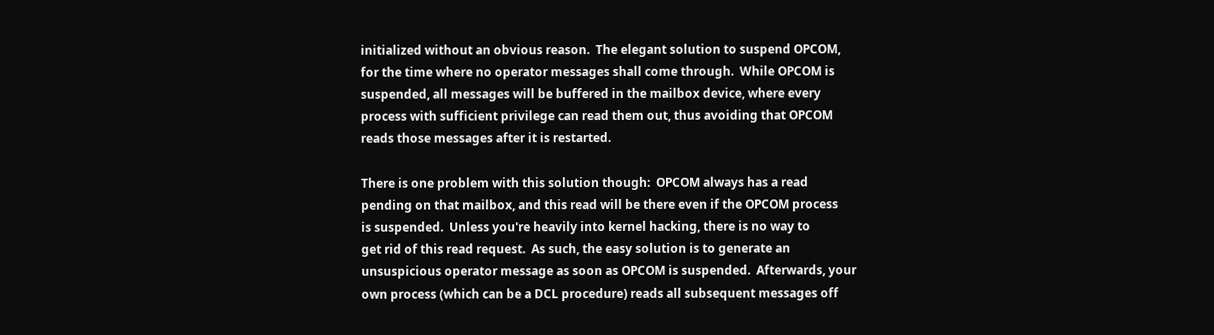initialized without an obvious reason.  The elegant solution to suspend OPCOM,
for the time where no operator messages shall come through.  While OPCOM is
suspended, all messages will be buffered in the mailbox device, where every
process with sufficient privilege can read them out, thus avoiding that OPCOM
reads those messages after it is restarted.

There is one problem with this solution though:  OPCOM always has a read
pending on that mailbox, and this read will be there even if the OPCOM process
is suspended.  Unless you're heavily into kernel hacking, there is no way to
get rid of this read request.  As such, the easy solution is to generate an
unsuspicious operator message as soon as OPCOM is suspended.  Afterwards, your
own process (which can be a DCL procedure) reads all subsequent messages off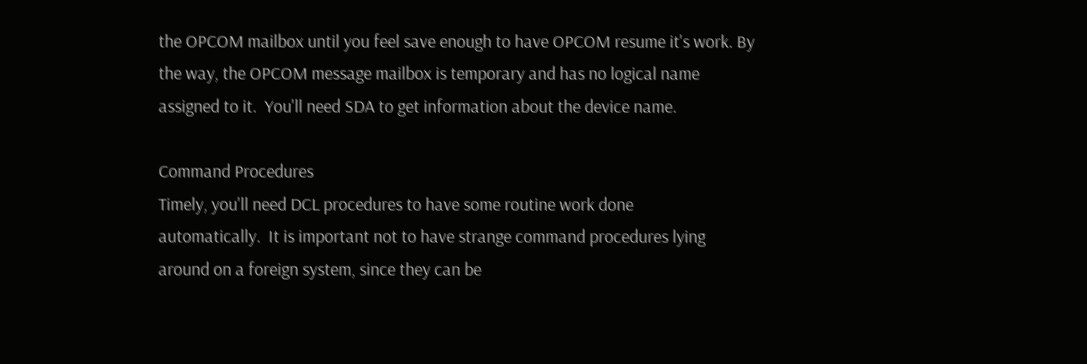the OPCOM mailbox until you feel save enough to have OPCOM resume it's work. By
the way, the OPCOM message mailbox is temporary and has no logical name
assigned to it.  You'll need SDA to get information about the device name.

Command Procedures
Timely, you'll need DCL procedures to have some routine work done
automatically.  It is important not to have strange command procedures lying
around on a foreign system, since they can be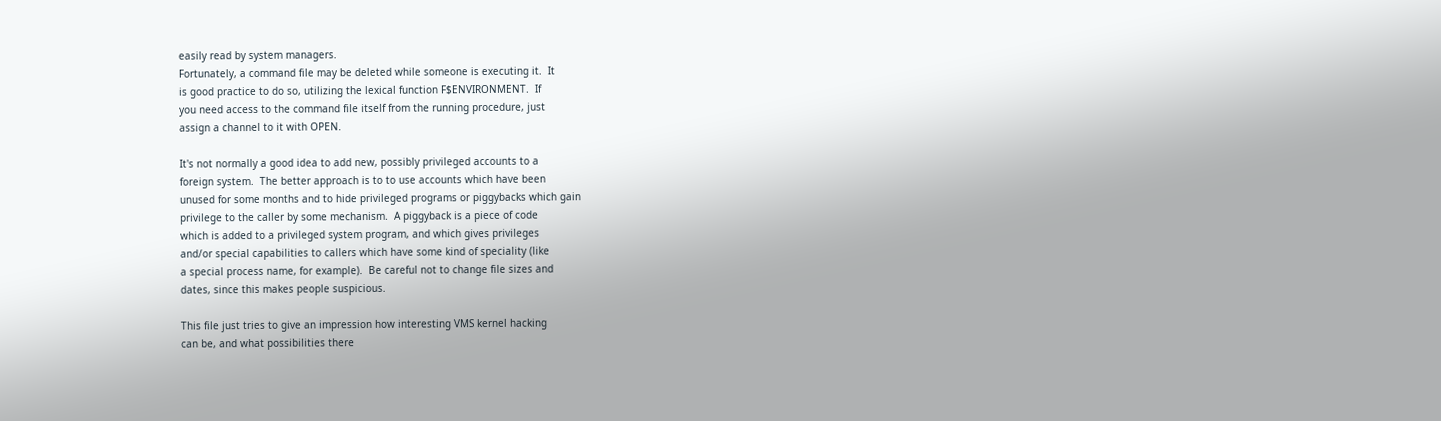easily read by system managers.
Fortunately, a command file may be deleted while someone is executing it.  It
is good practice to do so, utilizing the lexical function F$ENVIRONMENT.  If
you need access to the command file itself from the running procedure, just
assign a channel to it with OPEN.

It's not normally a good idea to add new, possibly privileged accounts to a
foreign system.  The better approach is to to use accounts which have been
unused for some months and to hide privileged programs or piggybacks which gain
privilege to the caller by some mechanism.  A piggyback is a piece of code
which is added to a privileged system program, and which gives privileges
and/or special capabilities to callers which have some kind of speciality (like
a special process name, for example).  Be careful not to change file sizes and
dates, since this makes people suspicious.

This file just tries to give an impression how interesting VMS kernel hacking
can be, and what possibilities there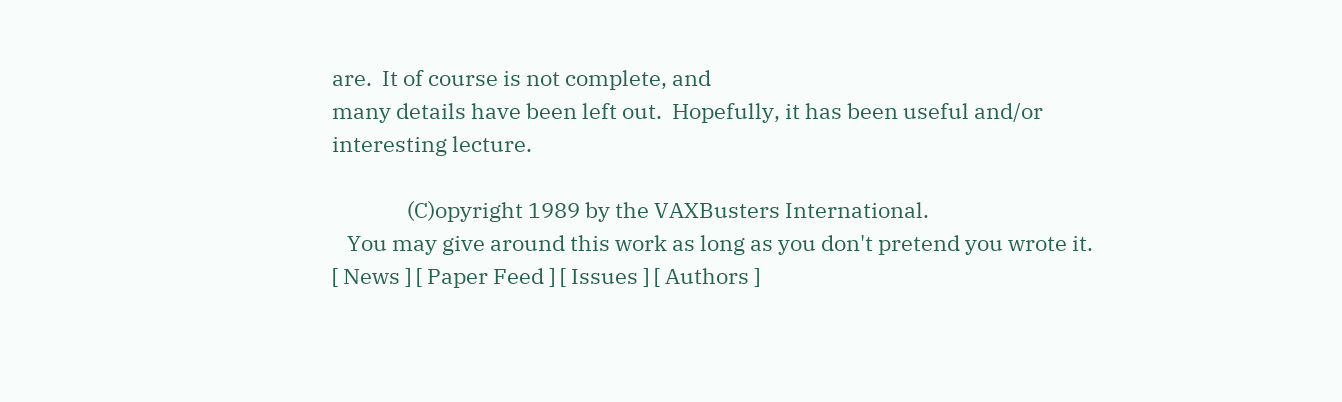are.  It of course is not complete, and
many details have been left out.  Hopefully, it has been useful and/or
interesting lecture.

               (C)opyright 1989 by the VAXBusters International.
   You may give around this work as long as you don't pretend you wrote it.
[ News ] [ Paper Feed ] [ Issues ] [ Authors ]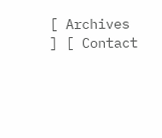[ Archives ] [ Contact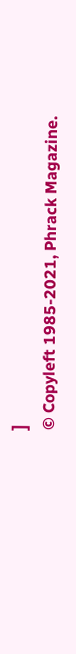]
© Copyleft 1985-2021, Phrack Magazine.